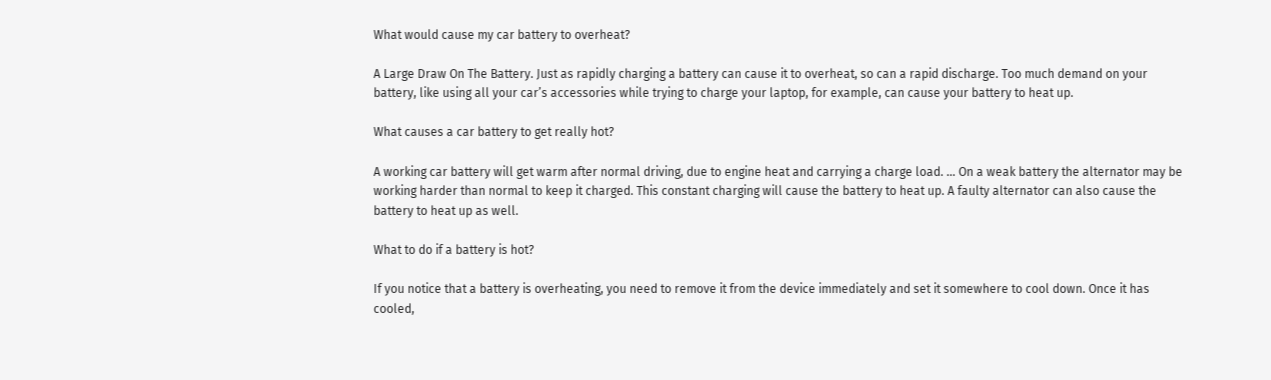What would cause my car battery to overheat?

A Large Draw On The Battery. Just as rapidly charging a battery can cause it to overheat, so can a rapid discharge. Too much demand on your battery, like using all your car’s accessories while trying to charge your laptop, for example, can cause your battery to heat up.

What causes a car battery to get really hot?

A working car battery will get warm after normal driving, due to engine heat and carrying a charge load. … On a weak battery the alternator may be working harder than normal to keep it charged. This constant charging will cause the battery to heat up. A faulty alternator can also cause the battery to heat up as well.

What to do if a battery is hot?

If you notice that a battery is overheating, you need to remove it from the device immediately and set it somewhere to cool down. Once it has cooled,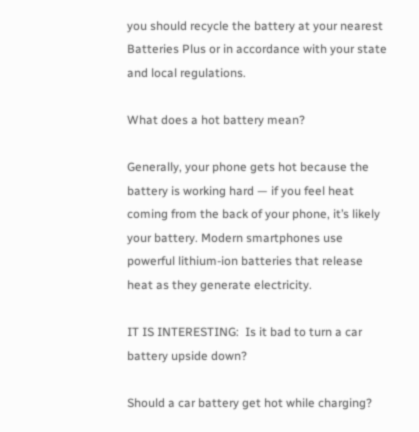you should recycle the battery at your nearest Batteries Plus or in accordance with your state and local regulations.

What does a hot battery mean?

Generally, your phone gets hot because the battery is working hard — if you feel heat coming from the back of your phone, it’s likely your battery. Modern smartphones use powerful lithium-ion batteries that release heat as they generate electricity.

IT IS INTERESTING:  Is it bad to turn a car battery upside down?

Should a car battery get hot while charging?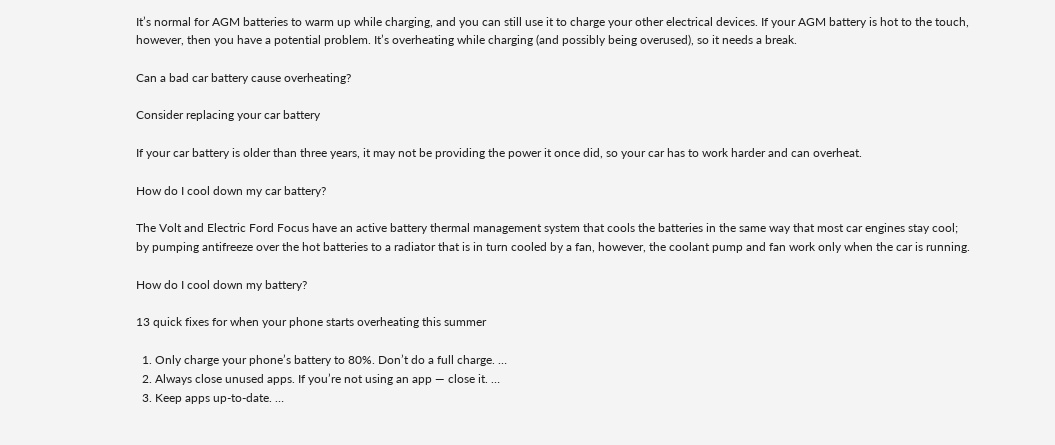It’s normal for AGM batteries to warm up while charging, and you can still use it to charge your other electrical devices. If your AGM battery is hot to the touch, however, then you have a potential problem. It’s overheating while charging (and possibly being overused), so it needs a break.

Can a bad car battery cause overheating?

Consider replacing your car battery

If your car battery is older than three years, it may not be providing the power it once did, so your car has to work harder and can overheat.

How do I cool down my car battery?

The Volt and Electric Ford Focus have an active battery thermal management system that cools the batteries in the same way that most car engines stay cool; by pumping antifreeze over the hot batteries to a radiator that is in turn cooled by a fan, however, the coolant pump and fan work only when the car is running.

How do I cool down my battery?

13 quick fixes for when your phone starts overheating this summer

  1. Only charge your phone’s battery to 80%. Don’t do a full charge. …
  2. Always close unused apps. If you’re not using an app — close it. …
  3. Keep apps up-to-date. …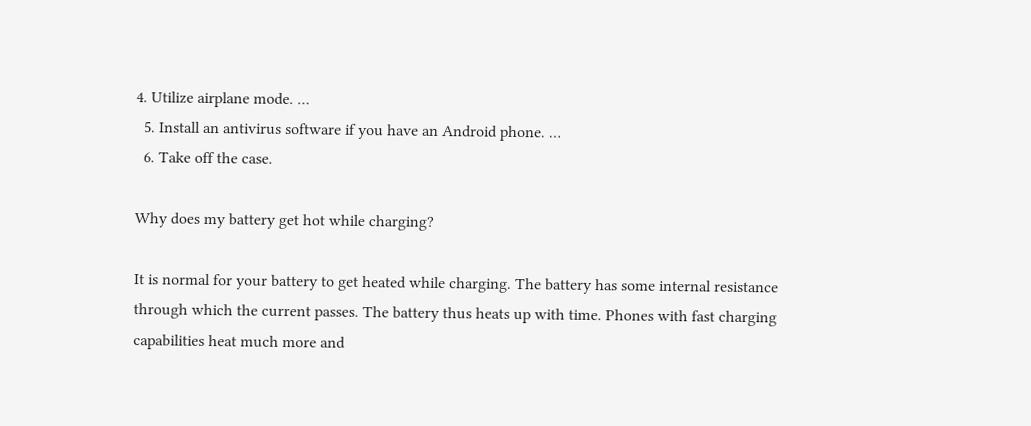4. Utilize airplane mode. …
  5. Install an antivirus software if you have an Android phone. …
  6. Take off the case.

Why does my battery get hot while charging?

It is normal for your battery to get heated while charging. The battery has some internal resistance through which the current passes. The battery thus heats up with time. Phones with fast charging capabilities heat much more and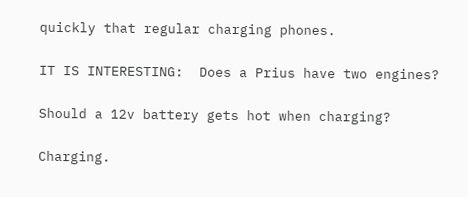quickly that regular charging phones.

IT IS INTERESTING:  Does a Prius have two engines?

Should a 12v battery gets hot when charging?

Charging.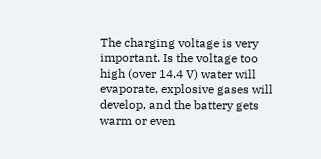The charging voltage is very important. Is the voltage too high (over 14.4 V) water will evaporate, explosive gases will develop, and the battery gets warm or even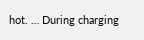hot. … During charging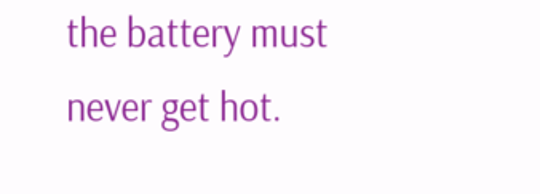the battery must never get hot.